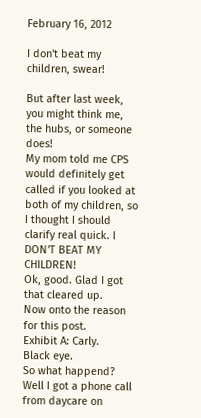February 16, 2012

I don't beat my children, swear!

But after last week, you might think me, the hubs, or someone does!
My mom told me CPS would definitely get called if you looked at both of my children, so I thought I should clarify real quick. I DON'T BEAT MY CHILDREN!
Ok, good. Glad I got that cleared up.
Now onto the reason for this post.
Exhibit A: Carly.
Black eye.
So what happend?
Well I got a phone call from daycare on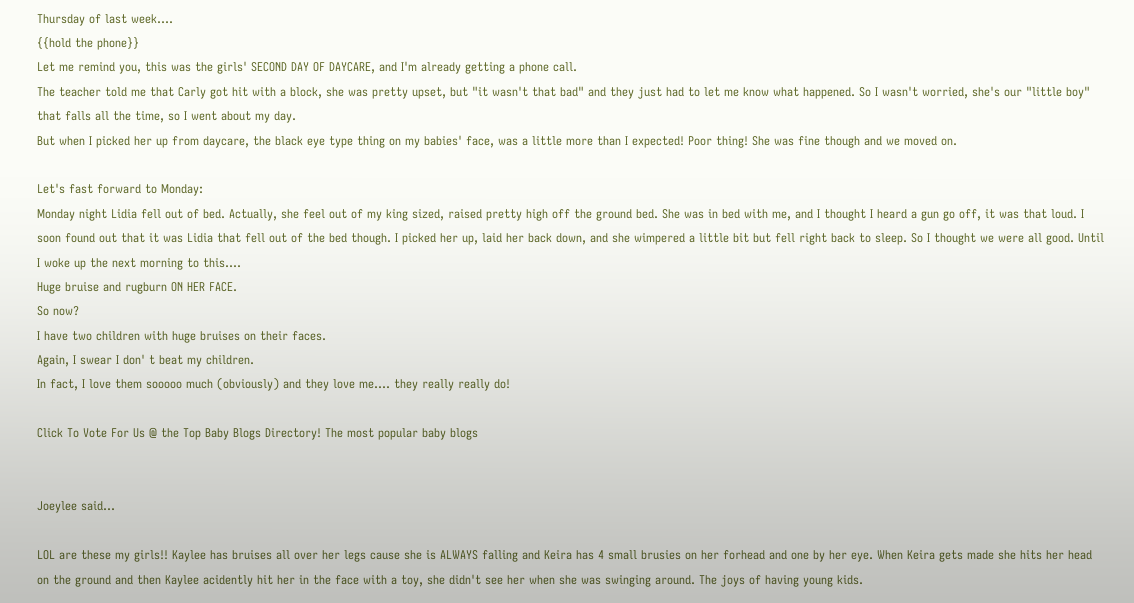Thursday of last week....
{{hold the phone}}
Let me remind you, this was the girls' SECOND DAY OF DAYCARE, and I'm already getting a phone call.
The teacher told me that Carly got hit with a block, she was pretty upset, but "it wasn't that bad" and they just had to let me know what happened. So I wasn't worried, she's our "little boy" that falls all the time, so I went about my day.
But when I picked her up from daycare, the black eye type thing on my babies' face, was a little more than I expected! Poor thing! She was fine though and we moved on.

Let's fast forward to Monday:
Monday night Lidia fell out of bed. Actually, she feel out of my king sized, raised pretty high off the ground bed. She was in bed with me, and I thought I heard a gun go off, it was that loud. I soon found out that it was Lidia that fell out of the bed though. I picked her up, laid her back down, and she wimpered a little bit but fell right back to sleep. So I thought we were all good. Until I woke up the next morning to this....
Huge bruise and rugburn ON HER FACE.
So now?
I have two children with huge bruises on their faces.
Again, I swear I don' t beat my children.
In fact, I love them sooooo much (obviously) and they love me.... they really really do!

Click To Vote For Us @ the Top Baby Blogs Directory! The most popular baby blogs


Joeylee said...

LOL are these my girls!! Kaylee has bruises all over her legs cause she is ALWAYS falling and Keira has 4 small brusies on her forhead and one by her eye. When Keira gets made she hits her head on the ground and then Kaylee acidently hit her in the face with a toy, she didn't see her when she was swinging around. The joys of having young kids.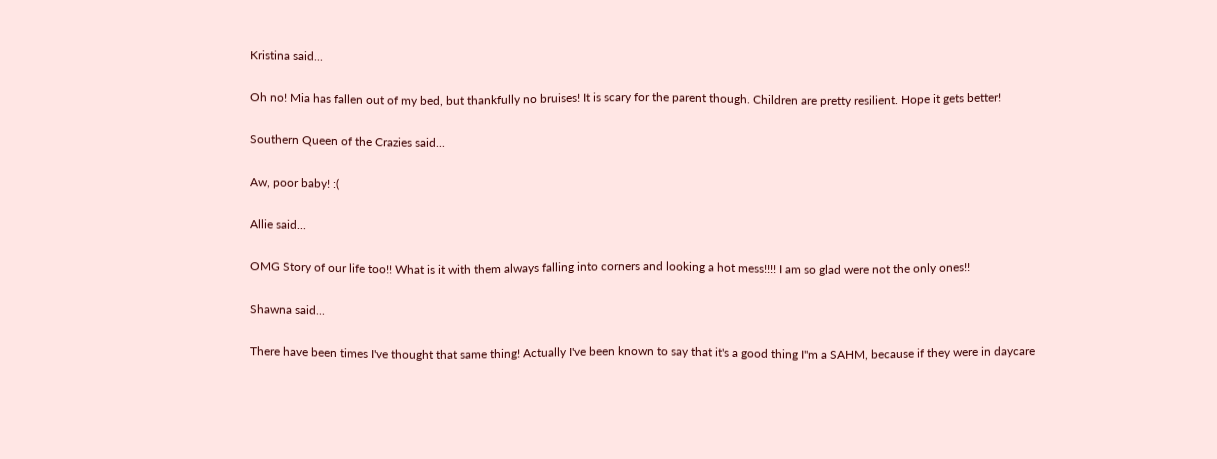Kristina said...

Oh no! Mia has fallen out of my bed, but thankfully no bruises! It is scary for the parent though. Children are pretty resilient. Hope it gets better!

Southern Queen of the Crazies said...

Aw, poor baby! :(

Allie said...

OMG Story of our life too!! What is it with them always falling into corners and looking a hot mess!!!! I am so glad were not the only ones!!

Shawna said...

There have been times I've thought that same thing! Actually I've been known to say that it's a good thing I"m a SAHM, because if they were in daycare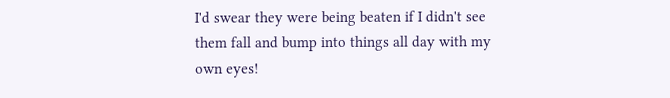I'd swear they were being beaten if I didn't see them fall and bump into things all day with my own eyes!